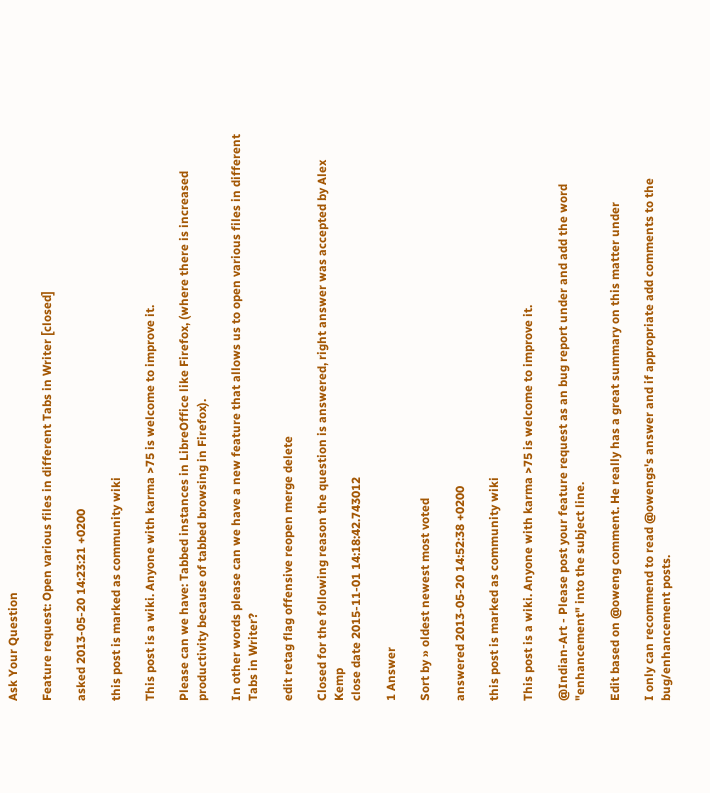Ask Your Question

Feature request: Open various files in different Tabs in Writer [closed]

asked 2013-05-20 14:23:21 +0200

this post is marked as community wiki

This post is a wiki. Anyone with karma >75 is welcome to improve it.

Please can we have: Tabbed instances in LibreOffice like Firefox, (where there is increased productivity because of tabbed browsing in Firefox).

In other words please can we have a new feature that allows us to open various files in different Tabs in Writer?

edit retag flag offensive reopen merge delete

Closed for the following reason the question is answered, right answer was accepted by Alex Kemp
close date 2015-11-01 14:18:42.743012

1 Answer

Sort by » oldest newest most voted

answered 2013-05-20 14:52:38 +0200

this post is marked as community wiki

This post is a wiki. Anyone with karma >75 is welcome to improve it.

@Indian-Art - Please post your feature request as an bug report under and add the word "enhancement" into the subject line.

Edit based on @oweng comment. He really has a great summary on this matter under

I only can recommend to read @owengs's answer and if appropriate add comments to the bug/enhancement posts.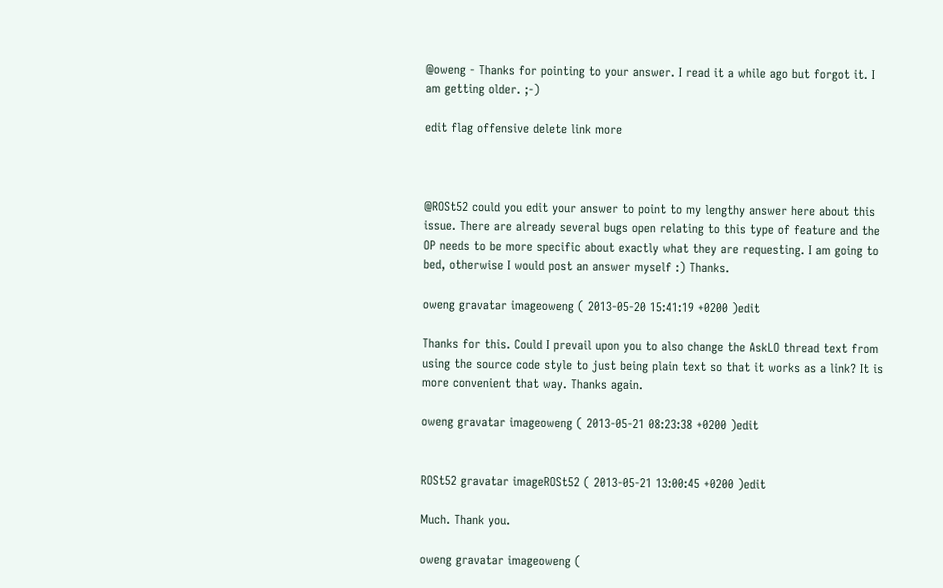@oweng - Thanks for pointing to your answer. I read it a while ago but forgot it. I am getting older. ;-)

edit flag offensive delete link more



@ROSt52 could you edit your answer to point to my lengthy answer here about this issue. There are already several bugs open relating to this type of feature and the OP needs to be more specific about exactly what they are requesting. I am going to bed, otherwise I would post an answer myself :) Thanks.

oweng gravatar imageoweng ( 2013-05-20 15:41:19 +0200 )edit

Thanks for this. Could I prevail upon you to also change the AskLO thread text from using the source code style to just being plain text so that it works as a link? It is more convenient that way. Thanks again.

oweng gravatar imageoweng ( 2013-05-21 08:23:38 +0200 )edit


ROSt52 gravatar imageROSt52 ( 2013-05-21 13:00:45 +0200 )edit

Much. Thank you.

oweng gravatar imageoweng (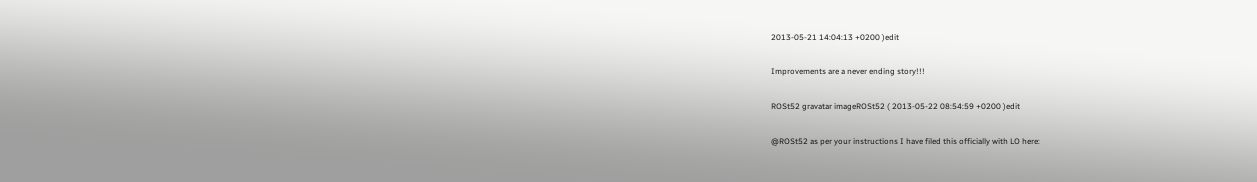2013-05-21 14:04:13 +0200 )edit

Improvements are a never ending story!!!

ROSt52 gravatar imageROSt52 ( 2013-05-22 08:54:59 +0200 )edit

@ROSt52 as per your instructions I have filed this officially with LO here: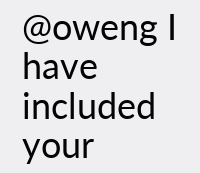@oweng I have included your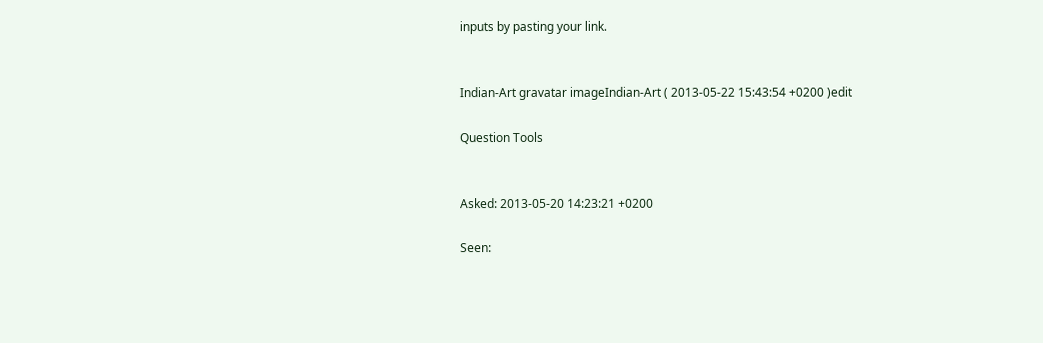inputs by pasting your link.


Indian-Art gravatar imageIndian-Art ( 2013-05-22 15:43:54 +0200 )edit

Question Tools


Asked: 2013-05-20 14:23:21 +0200

Seen: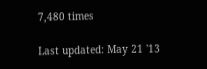7,480 times

Last updated: May 21 '13